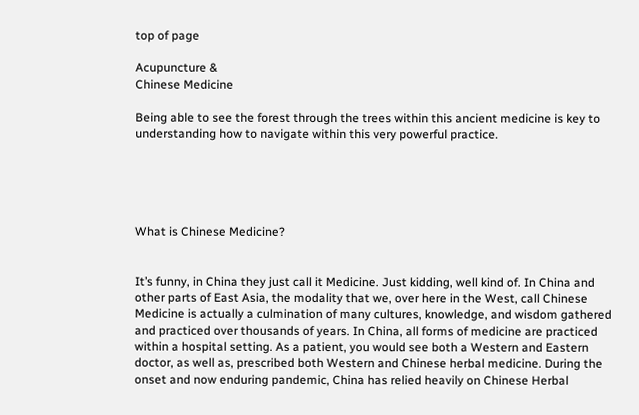top of page

Acupuncture &
Chinese Medicine

Being able to see the forest through the trees within this ancient medicine is key to understanding how to navigate within this very powerful practice.





What is Chinese Medicine?


It’s funny, in China they just call it Medicine. Just kidding, well kind of. In China and other parts of East Asia, the modality that we, over here in the West, call Chinese Medicine is actually a culmination of many cultures, knowledge, and wisdom gathered and practiced over thousands of years. In China, all forms of medicine are practiced within a hospital setting. As a patient, you would see both a Western and Eastern doctor, as well as, prescribed both Western and Chinese herbal medicine. During the onset and now enduring pandemic, China has relied heavily on Chinese Herbal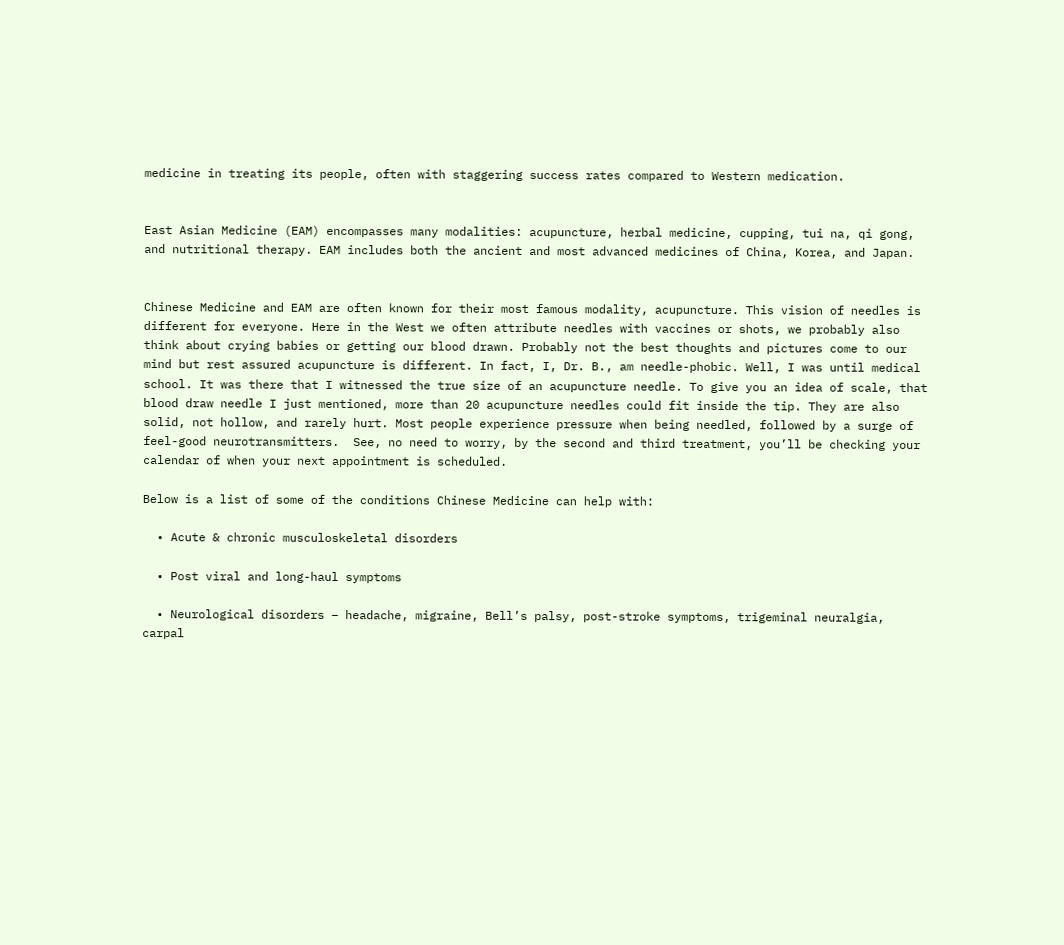medicine in treating its people, often with staggering success rates compared to Western medication.


East Asian Medicine (EAM) encompasses many modalities: acupuncture, herbal medicine, cupping, tui na, qi gong, and nutritional therapy. EAM includes both the ancient and most advanced medicines of China, Korea, and Japan.


Chinese Medicine and EAM are often known for their most famous modality, acupuncture. This vision of needles is different for everyone. Here in the West we often attribute needles with vaccines or shots, we probably also think about crying babies or getting our blood drawn. Probably not the best thoughts and pictures come to our mind but rest assured acupuncture is different. In fact, I, Dr. B., am needle-phobic. Well, I was until medical school. It was there that I witnessed the true size of an acupuncture needle. To give you an idea of scale, that blood draw needle I just mentioned, more than 20 acupuncture needles could fit inside the tip. They are also solid, not hollow, and rarely hurt. Most people experience pressure when being needled, followed by a surge of feel-good neurotransmitters.  See, no need to worry, by the second and third treatment, you’ll be checking your calendar of when your next appointment is scheduled.

Below is a list of some of the conditions Chinese Medicine can help with:

  • Acute & chronic musculoskeletal disorders

  • Post viral and long-haul symptoms

  • Neurological disorders – headache, migraine, Bell’s palsy, post-stroke symptoms, trigeminal neuralgia, carpal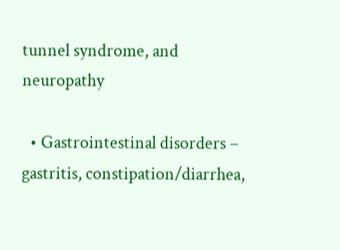tunnel syndrome, and neuropathy

  • Gastrointestinal disorders – gastritis, constipation/diarrhea,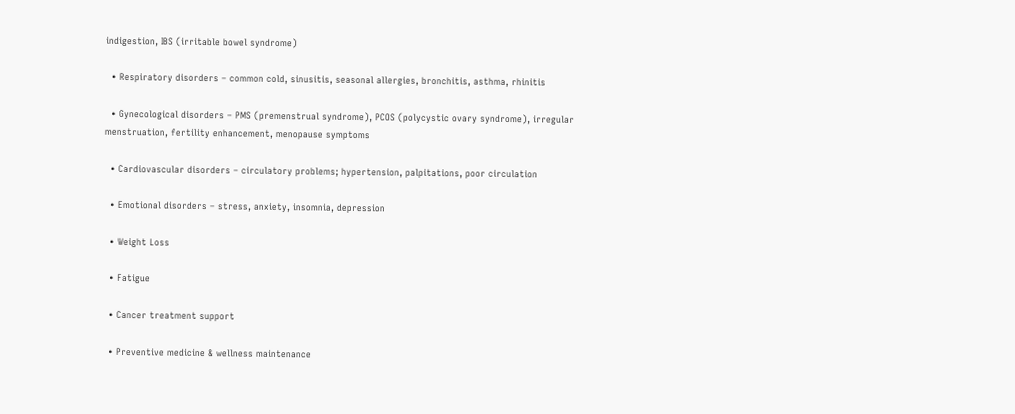indigestion, IBS (irritable bowel syndrome)

  • Respiratory disorders – common cold, sinusitis, seasonal allergies, bronchitis, asthma, rhinitis

  • Gynecological disorders – PMS (premenstrual syndrome), PCOS (polycystic ovary syndrome), irregular menstruation, fertility enhancement, menopause symptoms

  • Cardiovascular disorders – circulatory problems; hypertension, palpitations, poor circulation

  • Emotional disorders – stress, anxiety, insomnia, depression

  • Weight Loss

  • Fatigue

  • Cancer treatment support

  • Preventive medicine & wellness maintenance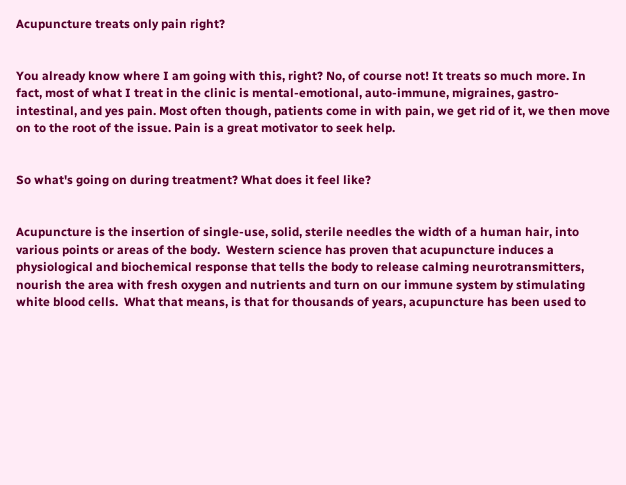Acupuncture treats only pain right?


You already know where I am going with this, right? No, of course not! It treats so much more. In fact, most of what I treat in the clinic is mental-emotional, auto-immune, migraines, gastro-intestinal, and yes pain. Most often though, patients come in with pain, we get rid of it, we then move on to the root of the issue. Pain is a great motivator to seek help.


So what's going on during treatment? What does it feel like?


Acupuncture is the insertion of single-use, solid, sterile needles the width of a human hair, into various points or areas of the body.  Western science has proven that acupuncture induces a physiological and biochemical response that tells the body to release calming neurotransmitters, nourish the area with fresh oxygen and nutrients and turn on our immune system by stimulating white blood cells.  What that means, is that for thousands of years, acupuncture has been used to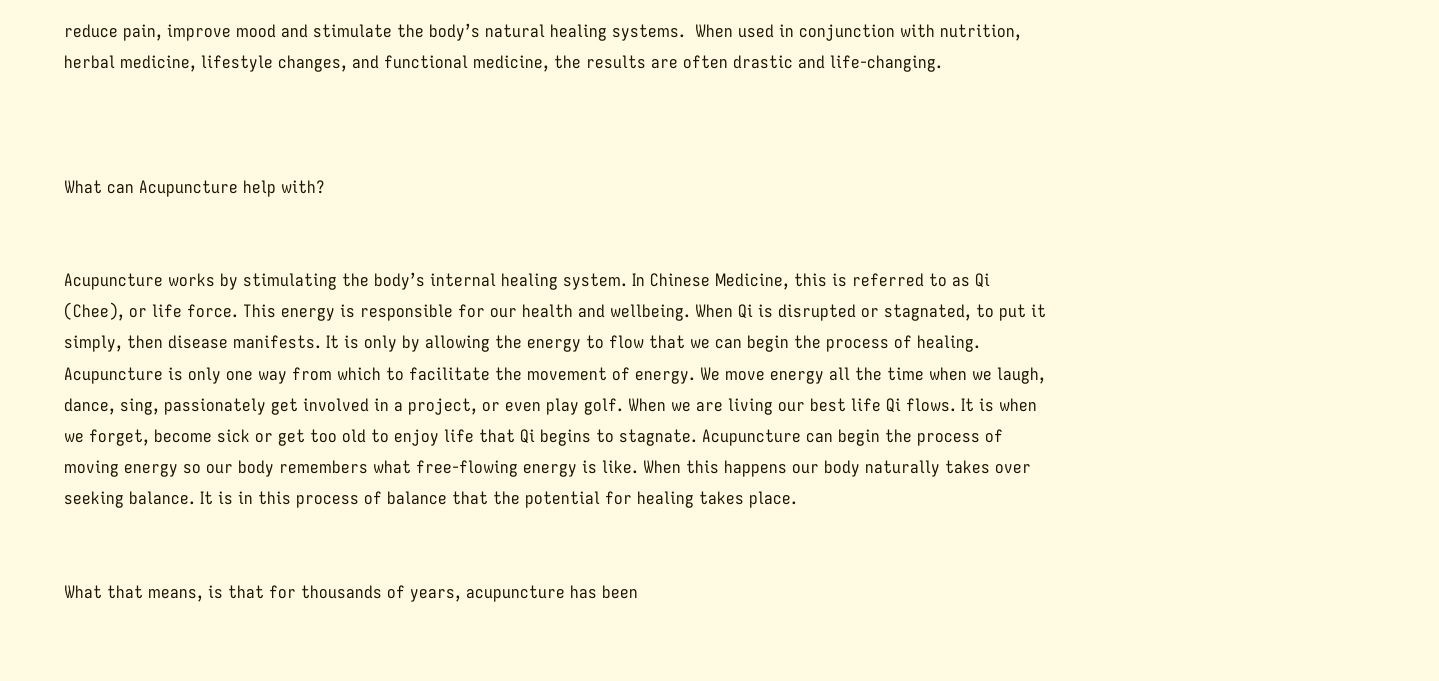reduce pain, improve mood and stimulate the body’s natural healing systems.  When used in conjunction with nutrition, herbal medicine, lifestyle changes, and functional medicine, the results are often drastic and life-changing.



What can Acupuncture help with?


Acupuncture works by stimulating the body’s internal healing system. In Chinese Medicine, this is referred to as Qi (Chee), or life force. This energy is responsible for our health and wellbeing. When Qi is disrupted or stagnated, to put it simply, then disease manifests. It is only by allowing the energy to flow that we can begin the process of healing. Acupuncture is only one way from which to facilitate the movement of energy. We move energy all the time when we laugh, dance, sing, passionately get involved in a project, or even play golf. When we are living our best life Qi flows. It is when we forget, become sick or get too old to enjoy life that Qi begins to stagnate. Acupuncture can begin the process of moving energy so our body remembers what free-flowing energy is like. When this happens our body naturally takes over seeking balance. It is in this process of balance that the potential for healing takes place.


What that means, is that for thousands of years, acupuncture has been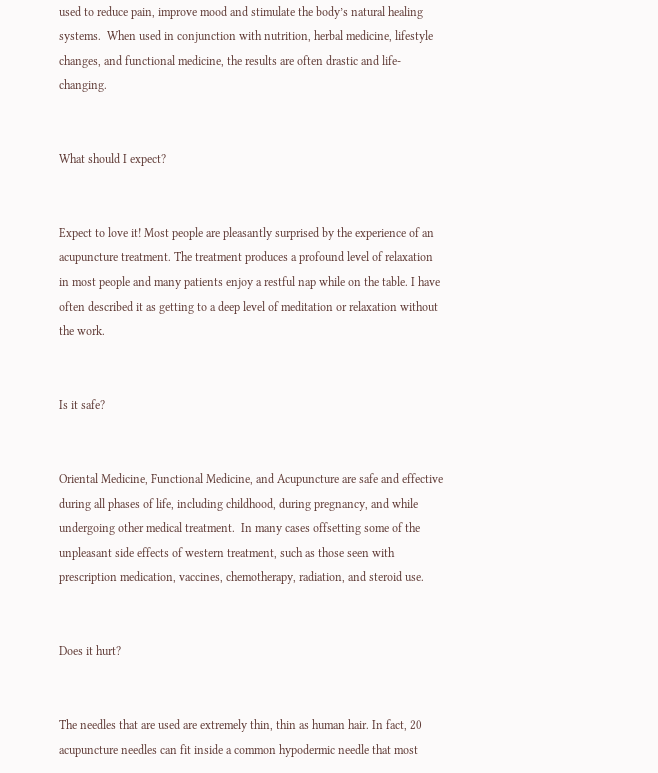used to reduce pain, improve mood and stimulate the body’s natural healing systems.  When used in conjunction with nutrition, herbal medicine, lifestyle changes, and functional medicine, the results are often drastic and life-changing.


What should I expect?


Expect to love it! Most people are pleasantly surprised by the experience of an acupuncture treatment. The treatment produces a profound level of relaxation in most people and many patients enjoy a restful nap while on the table. I have often described it as getting to a deep level of meditation or relaxation without the work.


Is it safe?


Oriental Medicine, Functional Medicine, and Acupuncture are safe and effective during all phases of life, including childhood, during pregnancy, and while undergoing other medical treatment.  In many cases offsetting some of the unpleasant side effects of western treatment, such as those seen with prescription medication, vaccines, chemotherapy, radiation, and steroid use.


Does it hurt?


The needles that are used are extremely thin, thin as human hair. In fact, 20 acupuncture needles can fit inside a common hypodermic needle that most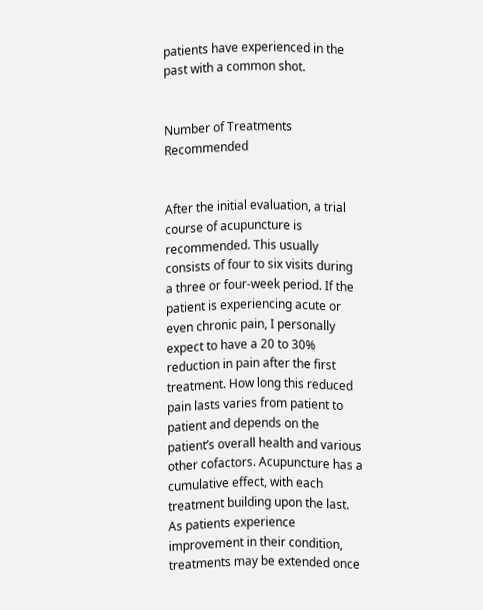patients have experienced in the past with a common shot.


Number of Treatments Recommended


After the initial evaluation, a trial course of acupuncture is recommended. This usually consists of four to six visits during a three or four-week period. If the patient is experiencing acute or even chronic pain, I personally expect to have a 20 to 30% reduction in pain after the first treatment. How long this reduced pain lasts varies from patient to patient and depends on the patient’s overall health and various other cofactors. Acupuncture has a cumulative effect, with each treatment building upon the last. As patients experience improvement in their condition, treatments may be extended once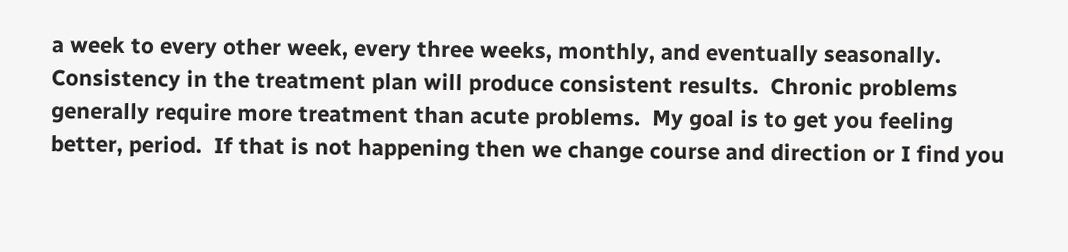a week to every other week, every three weeks, monthly, and eventually seasonally. Consistency in the treatment plan will produce consistent results.  Chronic problems generally require more treatment than acute problems.  My goal is to get you feeling better, period.  If that is not happening then we change course and direction or I find you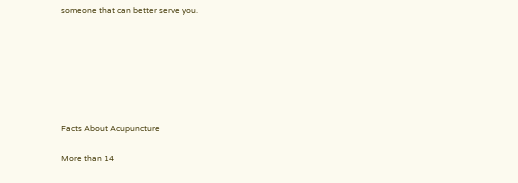someone that can better serve you.







Facts About Acupuncture

More than 14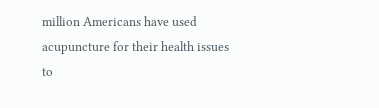million Americans have used acupuncture for their health issues to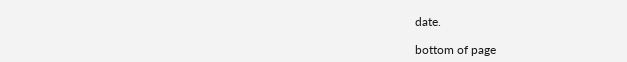date.

bottom of page